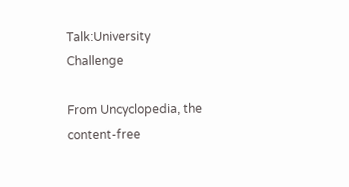Talk:University Challenge

From Uncyclopedia, the content-free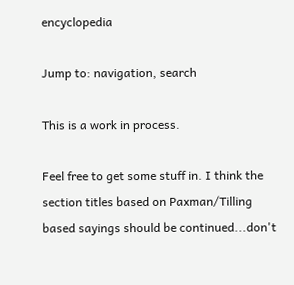encyclopedia

Jump to: navigation, search

This is a work in process.

Feel free to get some stuff in. I think the section titles based on Paxman/Tilling based sayings should be continued...don't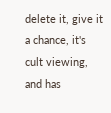delete it, give it a chance, it's cult viewing, and has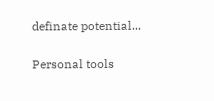definate potential...

Personal tools